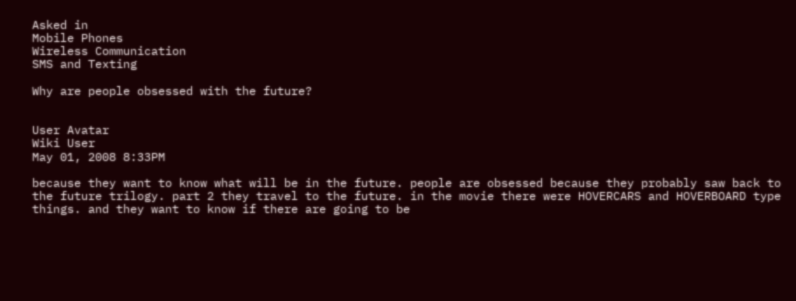Asked in
Mobile Phones
Wireless Communication
SMS and Texting

Why are people obsessed with the future?


User Avatar
Wiki User
May 01, 2008 8:33PM

because they want to know what will be in the future. people are obsessed because they probably saw back to the future trilogy. part 2 they travel to the future. in the movie there were HOVERCARS and HOVERBOARD type things. and they want to know if there are going to be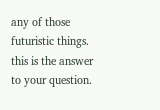any of those futuristic things. this is the answer to your question.